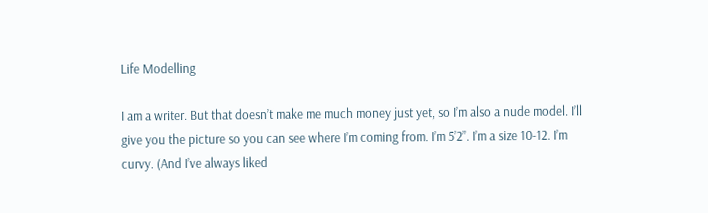Life Modelling

I am a writer. But that doesn’t make me much money just yet, so I’m also a nude model. I’ll give you the picture so you can see where I’m coming from. I’m 5’2”. I’m a size 10-12. I’m curvy. (And I’ve always liked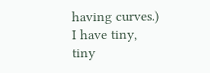having curves.) I have tiny, tiny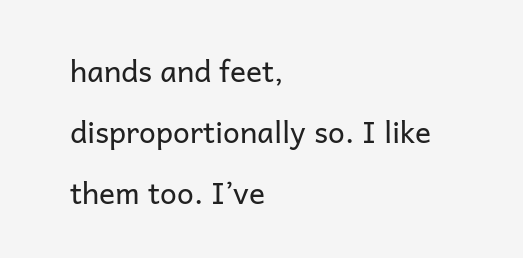hands and feet, disproportionally so. I like them too. I’ve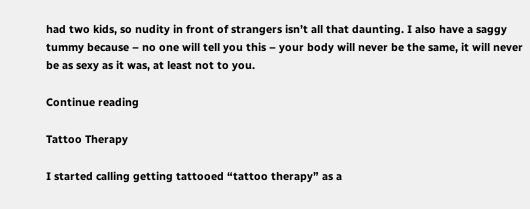had two kids, so nudity in front of strangers isn’t all that daunting. I also have a saggy tummy because – no one will tell you this – your body will never be the same, it will never be as sexy as it was, at least not to you.

Continue reading

Tattoo Therapy

I started calling getting tattooed “tattoo therapy” as a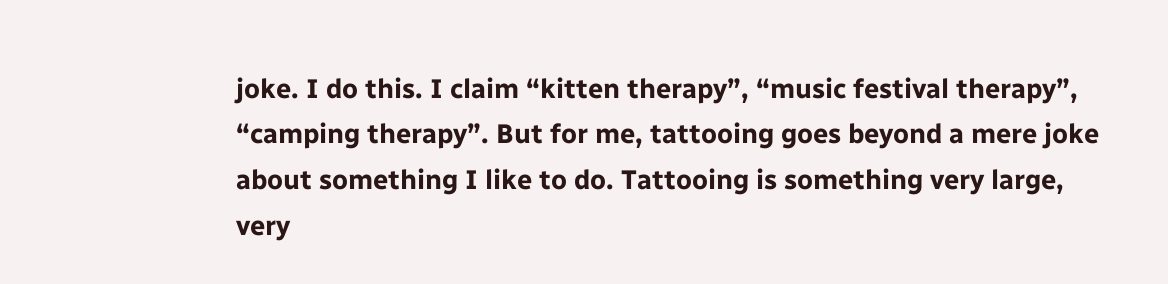joke. I do this. I claim “kitten therapy”, “music festival therapy”, “camping therapy”. But for me, tattooing goes beyond a mere joke about something I like to do. Tattooing is something very large, very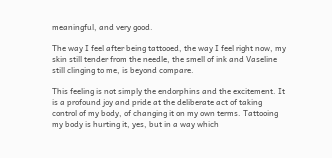meaningful, and very good.

The way I feel after being tattooed, the way I feel right now, my skin still tender from the needle, the smell of ink and Vaseline still clinging to me, is beyond compare.

This feeling is not simply the endorphins and the excitement. It is a profound joy and pride at the deliberate act of taking control of my body, of changing it on my own terms. Tattooing my body is hurting it, yes, but in a way which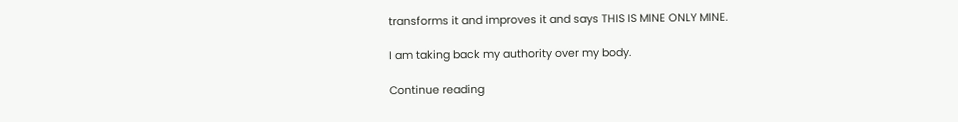transforms it and improves it and says THIS IS MINE ONLY MINE.

I am taking back my authority over my body.

Continue reading